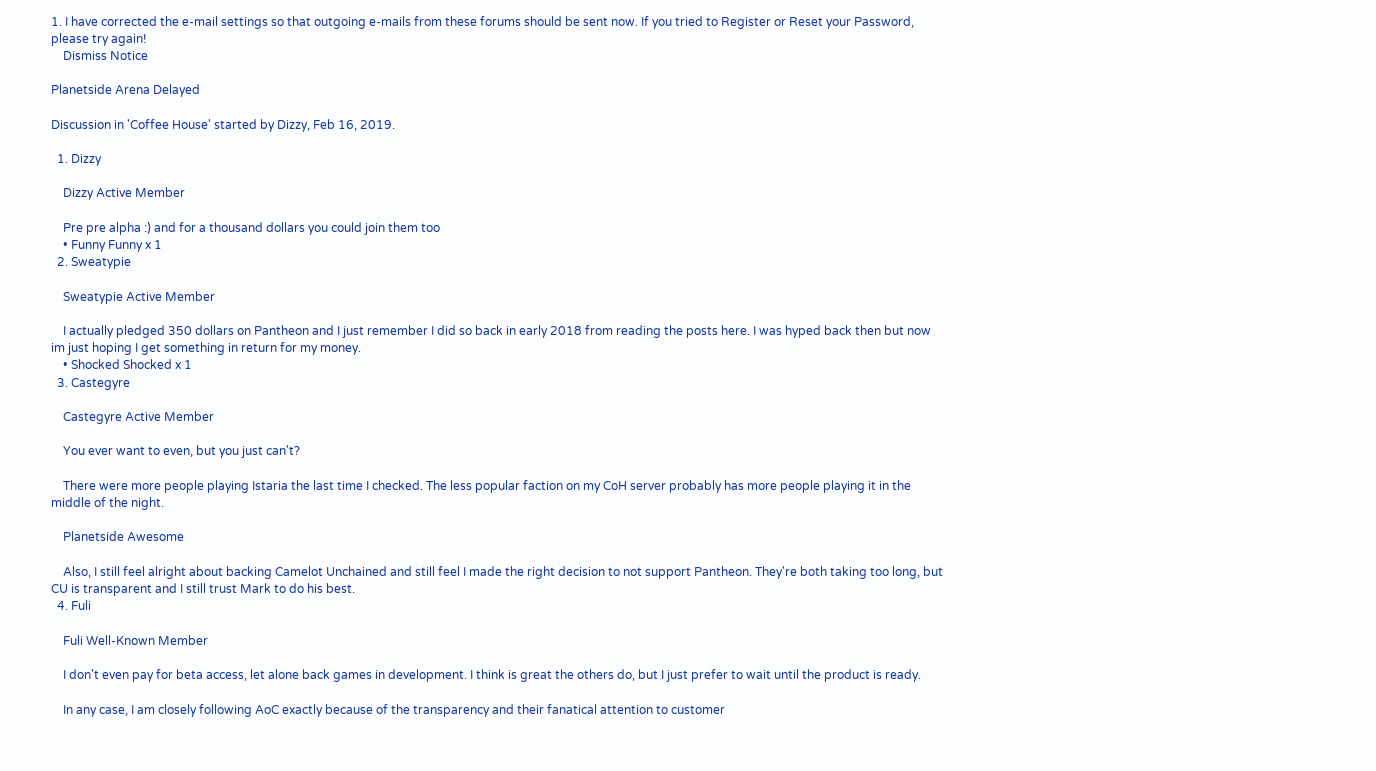1. I have corrected the e-mail settings so that outgoing e-mails from these forums should be sent now. If you tried to Register or Reset your Password, please try again!
    Dismiss Notice

Planetside Arena Delayed

Discussion in 'Coffee House' started by Dizzy, Feb 16, 2019.

  1. Dizzy

    Dizzy Active Member

    Pre pre alpha :) and for a thousand dollars you could join them too
    • Funny Funny x 1
  2. Sweatypie

    Sweatypie Active Member

    I actually pledged 350 dollars on Pantheon and I just remember I did so back in early 2018 from reading the posts here. I was hyped back then but now im just hoping I get something in return for my money.
    • Shocked Shocked x 1
  3. Castegyre

    Castegyre Active Member

    You ever want to even, but you just can't?

    There were more people playing Istaria the last time I checked. The less popular faction on my CoH server probably has more people playing it in the middle of the night.

    Planetside Awesome

    Also, I still feel alright about backing Camelot Unchained and still feel I made the right decision to not support Pantheon. They're both taking too long, but CU is transparent and I still trust Mark to do his best.
  4. Fuli

    Fuli Well-Known Member

    I don't even pay for beta access, let alone back games in development. I think is great the others do, but I just prefer to wait until the product is ready.

    In any case, I am closely following AoC exactly because of the transparency and their fanatical attention to customer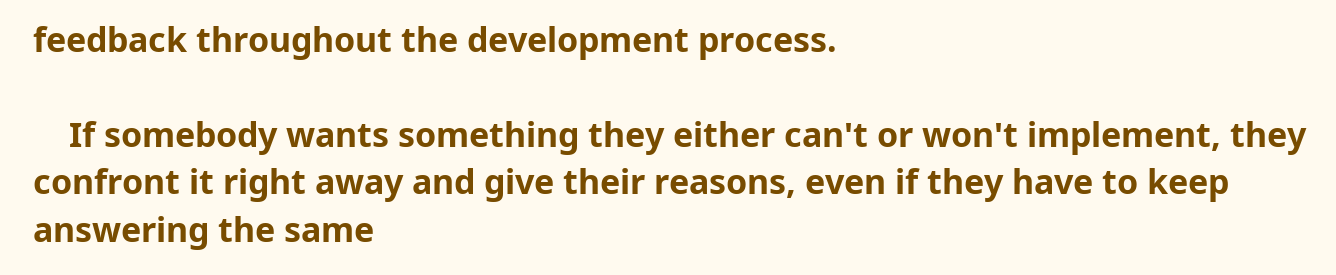feedback throughout the development process.

    If somebody wants something they either can't or won't implement, they confront it right away and give their reasons, even if they have to keep answering the same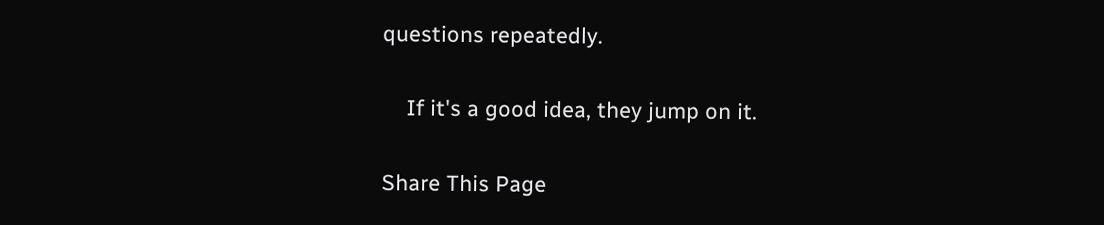questions repeatedly.

    If it's a good idea, they jump on it.

Share This Page